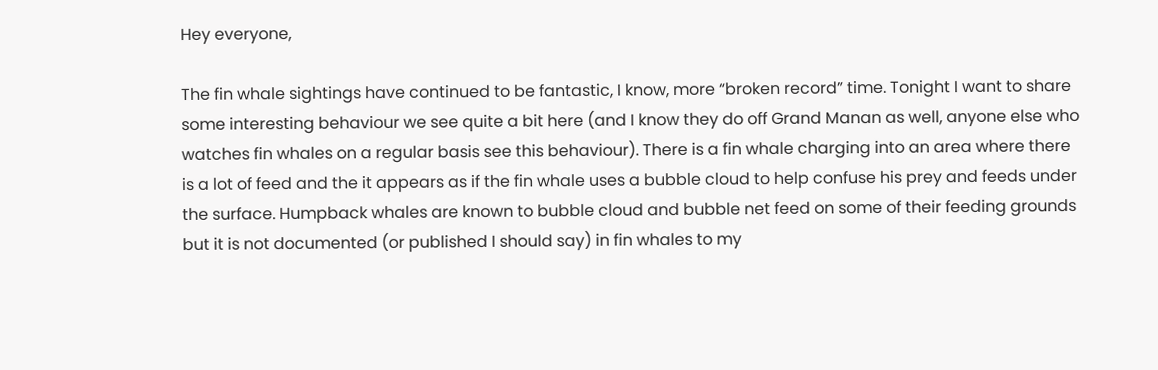Hey everyone,

The fin whale sightings have continued to be fantastic, I know, more “broken record” time. Tonight I want to share some interesting behaviour we see quite a bit here (and I know they do off Grand Manan as well, anyone else who watches fin whales on a regular basis see this behaviour). There is a fin whale charging into an area where there is a lot of feed and the it appears as if the fin whale uses a bubble cloud to help confuse his prey and feeds under the surface. Humpback whales are known to bubble cloud and bubble net feed on some of their feeding grounds but it is not documented (or published I should say) in fin whales to my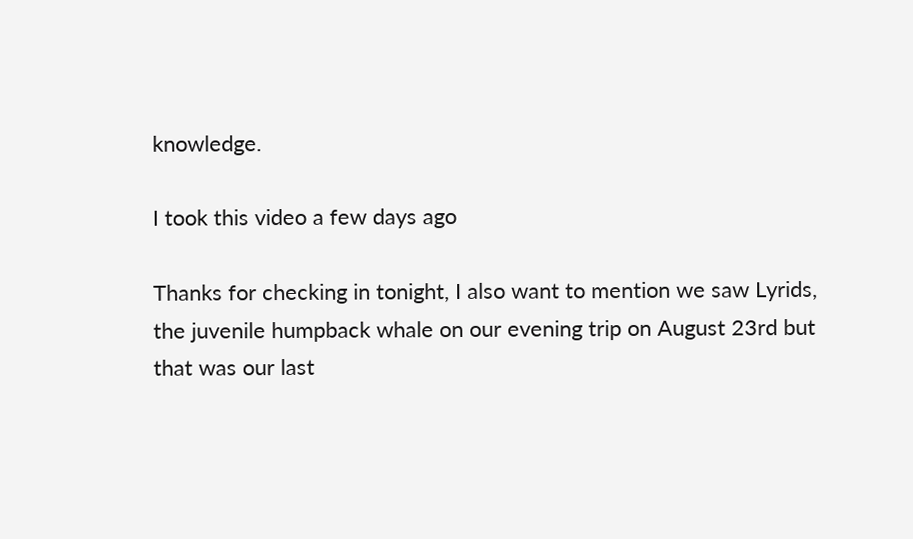knowledge.

I took this video a few days ago

Thanks for checking in tonight, I also want to mention we saw Lyrids, the juvenile humpback whale on our evening trip on August 23rd but that was our last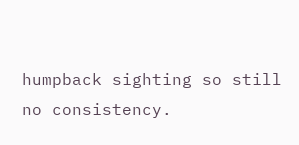humpback sighting so still no consistency.